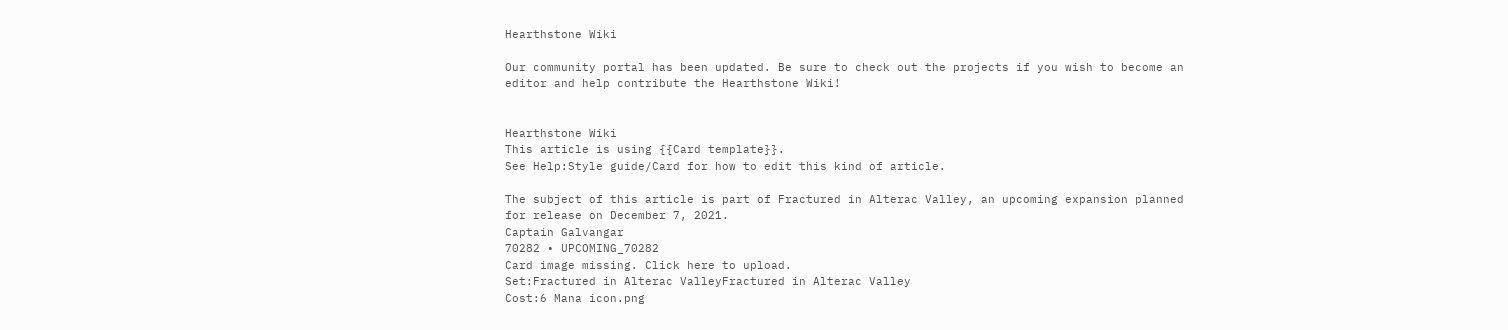Hearthstone Wiki

Our community portal has been updated. Be sure to check out the projects if you wish to become an editor and help contribute the Hearthstone Wiki!


Hearthstone Wiki
This article is using {{Card template}}.
See Help:Style guide/Card for how to edit this kind of article.

The subject of this article is part of Fractured in Alterac Valley, an upcoming expansion planned for release on December 7, 2021.
Captain Galvangar
70282 • UPCOMING_70282
Card image missing. Click here to upload.
Set:Fractured in Alterac ValleyFractured in Alterac Valley
Cost:6 Mana icon.png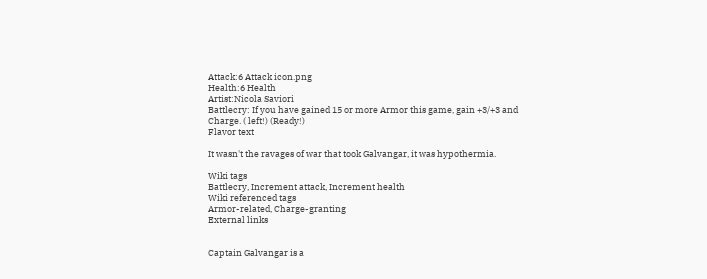Attack:6 Attack icon.png
Health:6 Health
Artist:Nicola Saviori
Battlecry: If you have gained 15 or more Armor this game, gain +3/+3 and Charge. ( left!) (Ready!)
Flavor text

It wasn't the ravages of war that took Galvangar, it was hypothermia.

Wiki tags
Battlecry, Increment attack, Increment health
Wiki referenced tags
Armor-related, Charge-granting
External links


Captain Galvangar is a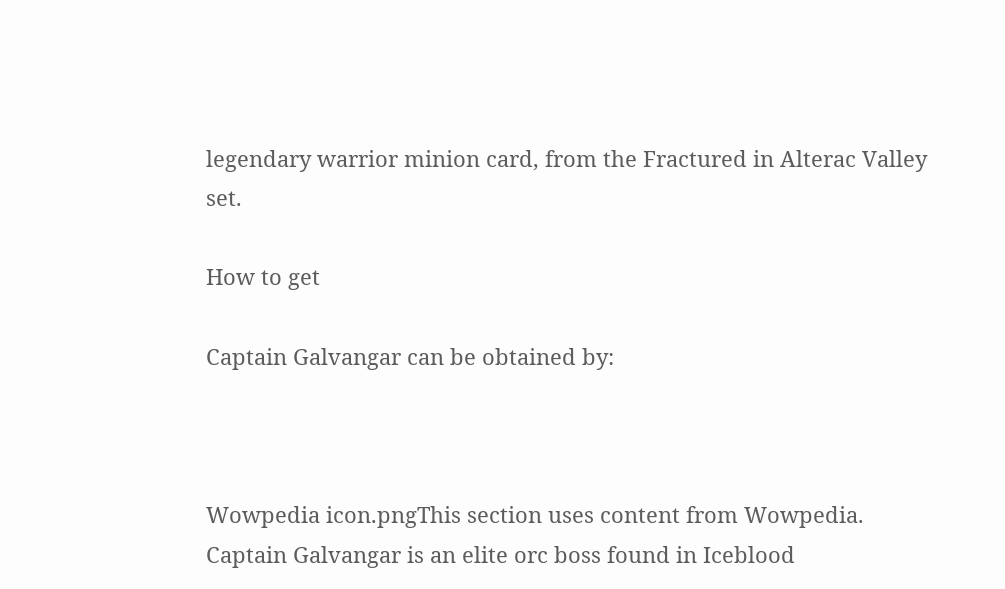legendary warrior minion card, from the Fractured in Alterac Valley set.

How to get

Captain Galvangar can be obtained by:



Wowpedia icon.pngThis section uses content from Wowpedia.
Captain Galvangar is an elite orc boss found in Iceblood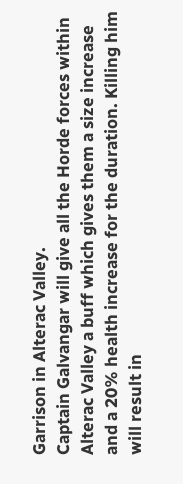Garrison in Alterac Valley.
Captain Galvangar will give all the Horde forces within Alterac Valley a buff which gives them a size increase and a 20% health increase for the duration. Killing him will result in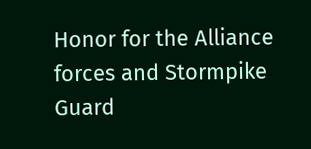Honor for the Alliance forces and Stormpike Guard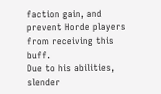faction gain, and prevent Horde players from receiving this buff.
Due to his abilities, slender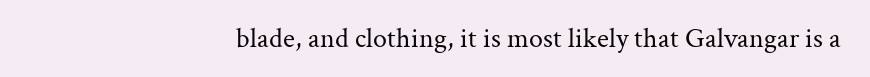blade, and clothing, it is most likely that Galvangar is a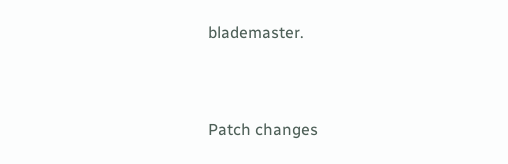blademaster.


Patch changes